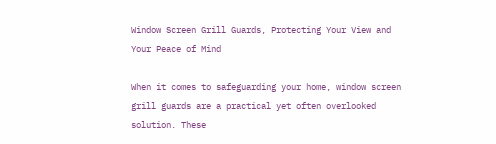Window Screen Grill Guards, Protecting Your View and Your Peace of Mind

When it comes to safeguarding your home, window screen grill guards are a practical yet often overlooked solution. These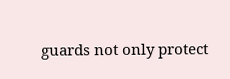guards not only protect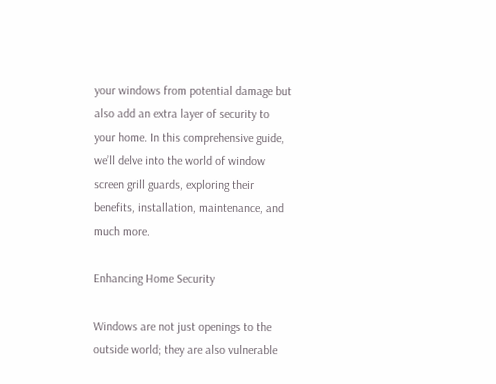your windows from potential damage but also add an extra layer of security to your home. In this comprehensive guide, we’ll delve into the world of window screen grill guards, exploring their benefits, installation, maintenance, and much more.

Enhancing Home Security

Windows are not just openings to the outside world; they are also vulnerable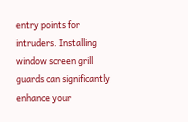entry points for intruders. Installing window screen grill guards can significantly enhance your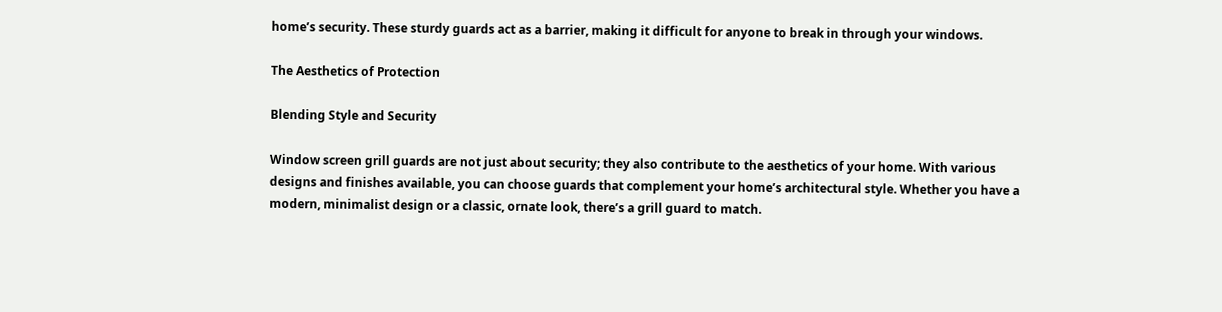home’s security. These sturdy guards act as a barrier, making it difficult for anyone to break in through your windows.

The Aesthetics of Protection

Blending Style and Security

Window screen grill guards are not just about security; they also contribute to the aesthetics of your home. With various designs and finishes available, you can choose guards that complement your home’s architectural style. Whether you have a modern, minimalist design or a classic, ornate look, there’s a grill guard to match.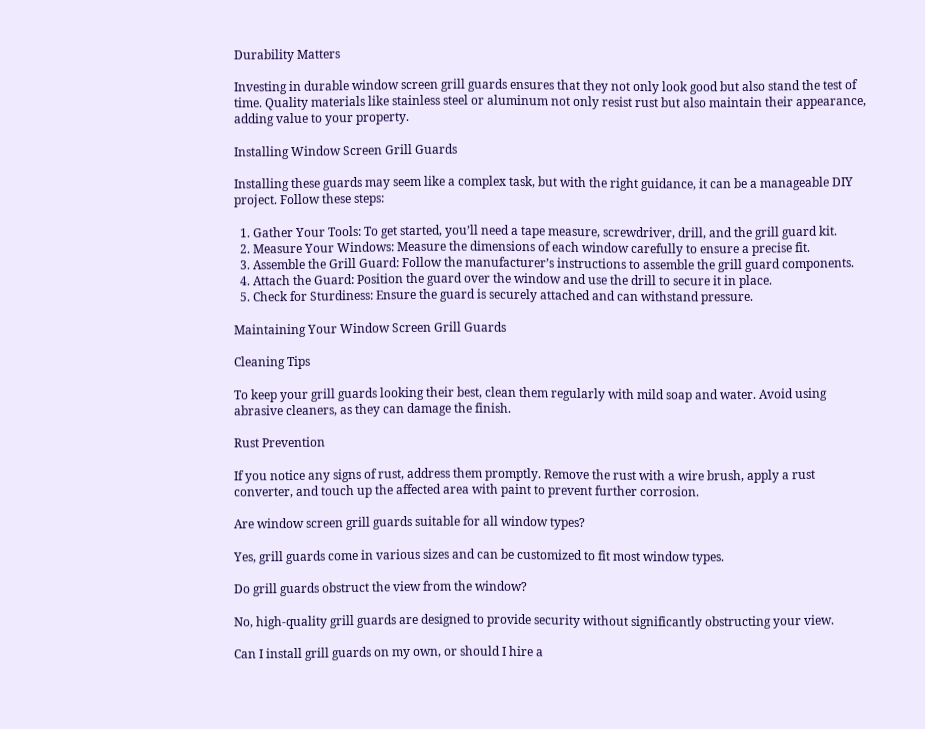Durability Matters

Investing in durable window screen grill guards ensures that they not only look good but also stand the test of time. Quality materials like stainless steel or aluminum not only resist rust but also maintain their appearance, adding value to your property.

Installing Window Screen Grill Guards

Installing these guards may seem like a complex task, but with the right guidance, it can be a manageable DIY project. Follow these steps:

  1. Gather Your Tools: To get started, you’ll need a tape measure, screwdriver, drill, and the grill guard kit.
  2. Measure Your Windows: Measure the dimensions of each window carefully to ensure a precise fit.
  3. Assemble the Grill Guard: Follow the manufacturer’s instructions to assemble the grill guard components.
  4. Attach the Guard: Position the guard over the window and use the drill to secure it in place.
  5. Check for Sturdiness: Ensure the guard is securely attached and can withstand pressure.

Maintaining Your Window Screen Grill Guards

Cleaning Tips

To keep your grill guards looking their best, clean them regularly with mild soap and water. Avoid using abrasive cleaners, as they can damage the finish.

Rust Prevention

If you notice any signs of rust, address them promptly. Remove the rust with a wire brush, apply a rust converter, and touch up the affected area with paint to prevent further corrosion.

Are window screen grill guards suitable for all window types?

Yes, grill guards come in various sizes and can be customized to fit most window types.

Do grill guards obstruct the view from the window?

No, high-quality grill guards are designed to provide security without significantly obstructing your view.

Can I install grill guards on my own, or should I hire a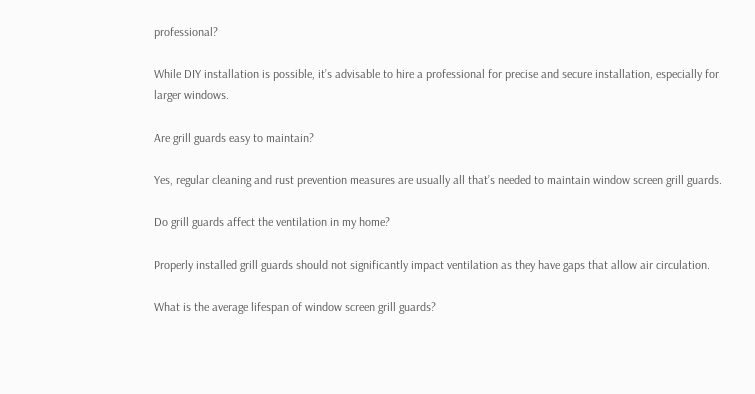professional?

While DIY installation is possible, it’s advisable to hire a professional for precise and secure installation, especially for larger windows.

Are grill guards easy to maintain?

Yes, regular cleaning and rust prevention measures are usually all that’s needed to maintain window screen grill guards.

Do grill guards affect the ventilation in my home?

Properly installed grill guards should not significantly impact ventilation as they have gaps that allow air circulation.

What is the average lifespan of window screen grill guards?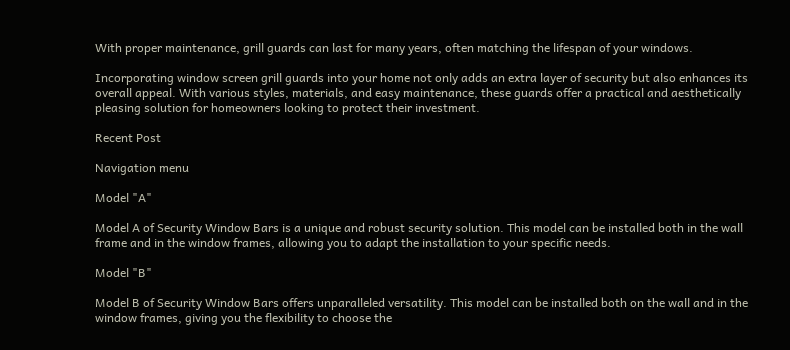With proper maintenance, grill guards can last for many years, often matching the lifespan of your windows.

Incorporating window screen grill guards into your home not only adds an extra layer of security but also enhances its overall appeal. With various styles, materials, and easy maintenance, these guards offer a practical and aesthetically pleasing solution for homeowners looking to protect their investment.

Recent Post

Navigation menu

Model "A"

Model A of Security Window Bars is a unique and robust security solution. This model can be installed both in the wall frame and in the window frames, allowing you to adapt the installation to your specific needs.

Model "B"

Model B of Security Window Bars offers unparalleled versatility. This model can be installed both on the wall and in the window frames, giving you the flexibility to choose the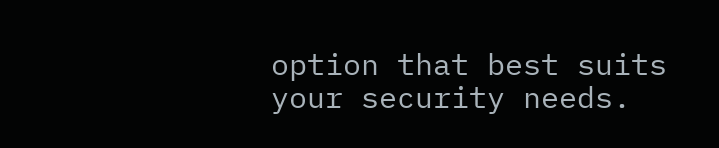option that best suits your security needs.